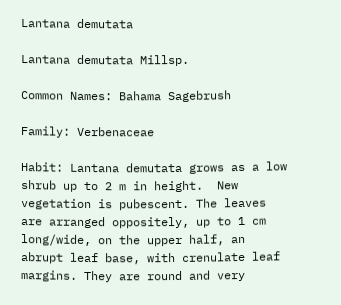Lantana demutata

Lantana demutata Millsp.

Common Names: Bahama Sagebrush

Family: Verbenaceae

Habit: Lantana demutata grows as a low shrub up to 2 m in height.  New vegetation is pubescent. The leaves are arranged oppositely, up to 1 cm long/wide, on the upper half, an abrupt leaf base, with crenulate leaf margins. They are round and very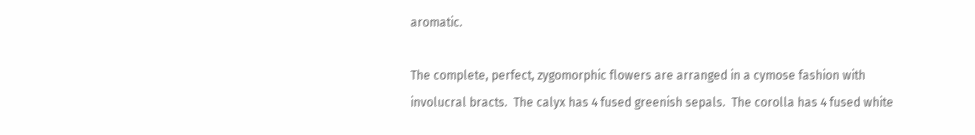aromatic.

The complete, perfect, zygomorphic flowers are arranged in a cymose fashion with involucral bracts.  The calyx has 4 fused greenish sepals.  The corolla has 4 fused white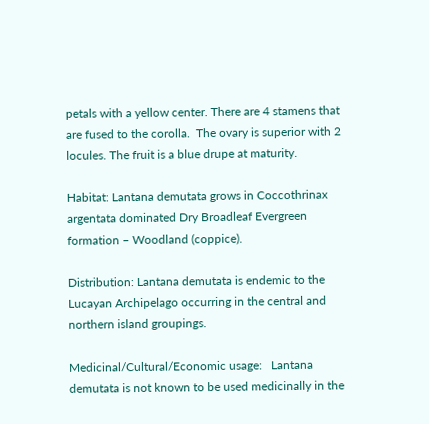petals with a yellow center. There are 4 stamens that are fused to the corolla.  The ovary is superior with 2 locules. The fruit is a blue drupe at maturity.

Habitat: Lantana demutata grows in Coccothrinax argentata dominated Dry Broadleaf Evergreen formation – Woodland (coppice).

Distribution: Lantana demutata is endemic to the Lucayan Archipelago occurring in the central and northern island groupings.

Medicinal/Cultural/Economic usage:   Lantana demutata is not known to be used medicinally in the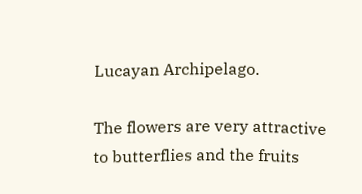Lucayan Archipelago.

The flowers are very attractive to butterflies and the fruits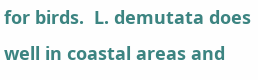for birds.  L. demutata does well in coastal areas and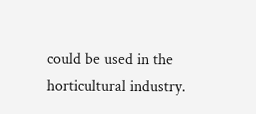could be used in the horticultural industry.